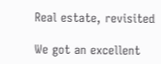Real estate, revisited

We got an excellent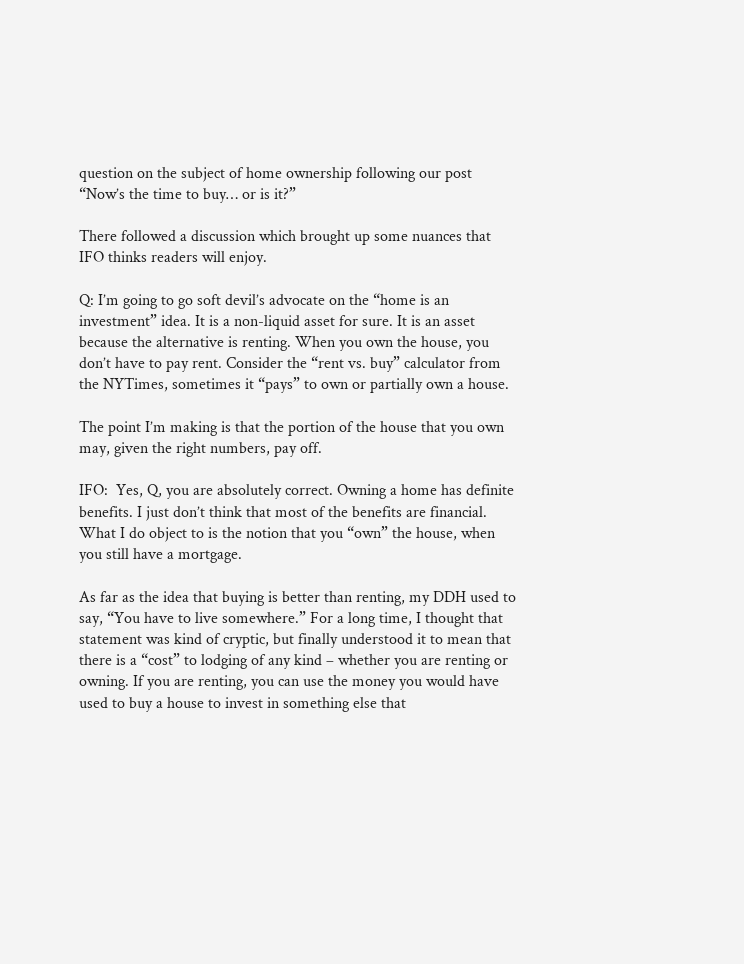question on the subject of home ownership following our post “Now’s the time to buy… or is it?”

There followed a discussion which brought up some nuances that IFO thinks readers will enjoy.

Q: I’m going to go soft devil’s advocate on the “home is an investment” idea. It is a non-liquid asset for sure. It is an asset because the alternative is renting. When you own the house, you don’t have to pay rent. Consider the “rent vs. buy” calculator from the NYTimes, sometimes it “pays” to own or partially own a house.

The point I’m making is that the portion of the house that you own may, given the right numbers, pay off.

IFO:  Yes, Q, you are absolutely correct. Owning a home has definite benefits. I just don’t think that most of the benefits are financial. What I do object to is the notion that you “own” the house, when you still have a mortgage.

As far as the idea that buying is better than renting, my DDH used to say, “You have to live somewhere.” For a long time, I thought that statement was kind of cryptic, but finally understood it to mean that there is a “cost” to lodging of any kind – whether you are renting or owning. If you are renting, you can use the money you would have used to buy a house to invest in something else that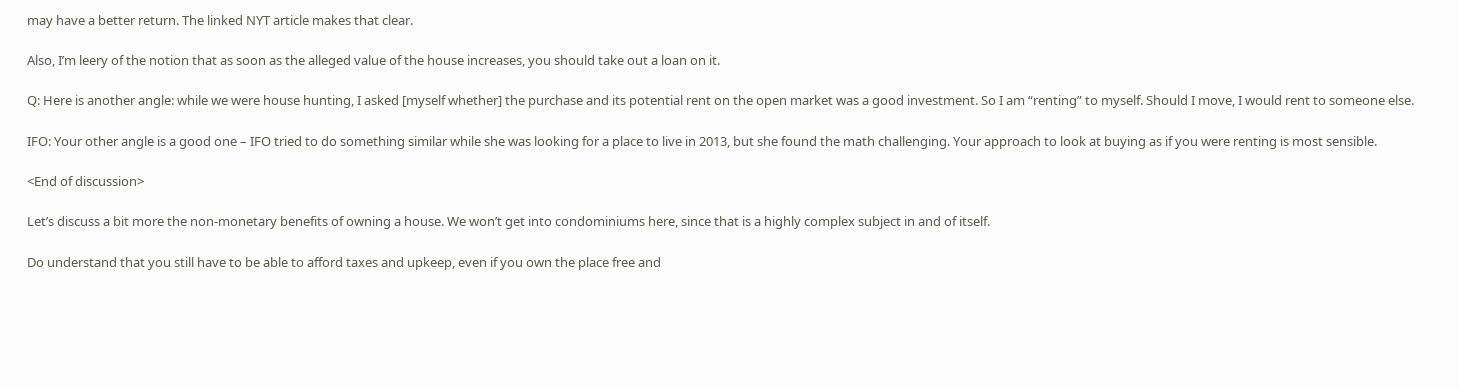may have a better return. The linked NYT article makes that clear.

Also, I’m leery of the notion that as soon as the alleged value of the house increases, you should take out a loan on it.

Q: Here is another angle: while we were house hunting, I asked [myself whether] the purchase and its potential rent on the open market was a good investment. So I am “renting” to myself. Should I move, I would rent to someone else.

IFO: Your other angle is a good one – IFO tried to do something similar while she was looking for a place to live in 2013, but she found the math challenging. Your approach to look at buying as if you were renting is most sensible.

<End of discussion>

Let’s discuss a bit more the non-monetary benefits of owning a house. We won’t get into condominiums here, since that is a highly complex subject in and of itself.

Do understand that you still have to be able to afford taxes and upkeep, even if you own the place free and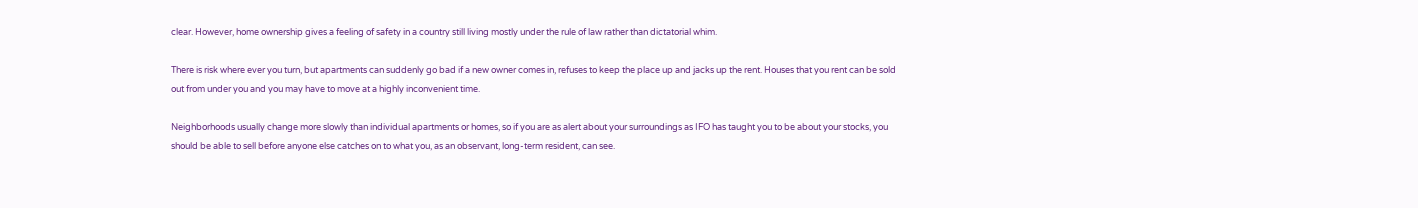clear. However, home ownership gives a feeling of safety in a country still living mostly under the rule of law rather than dictatorial whim.

There is risk where ever you turn, but apartments can suddenly go bad if a new owner comes in, refuses to keep the place up and jacks up the rent. Houses that you rent can be sold out from under you and you may have to move at a highly inconvenient time.

Neighborhoods usually change more slowly than individual apartments or homes, so if you are as alert about your surroundings as IFO has taught you to be about your stocks, you should be able to sell before anyone else catches on to what you, as an observant, long-term resident, can see.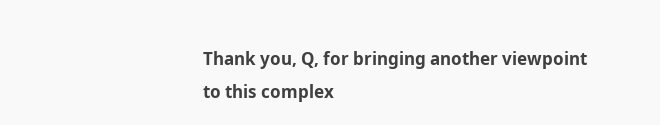Thank you, Q, for bringing another viewpoint to this complex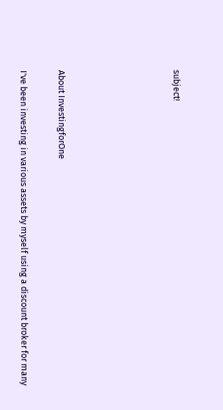subject!





About InvestingforOne

I've been investing in various assets by myself using a discount broker for many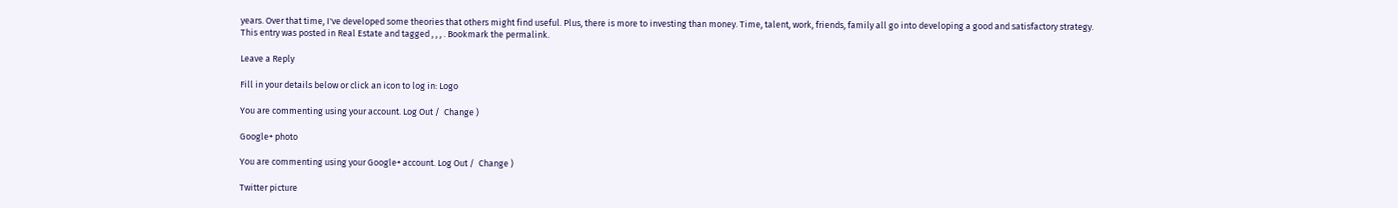years. Over that time, I've developed some theories that others might find useful. Plus, there is more to investing than money. Time, talent, work, friends, family all go into developing a good and satisfactory strategy.
This entry was posted in Real Estate and tagged , , , . Bookmark the permalink.

Leave a Reply

Fill in your details below or click an icon to log in: Logo

You are commenting using your account. Log Out /  Change )

Google+ photo

You are commenting using your Google+ account. Log Out /  Change )

Twitter picture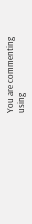You are commenting using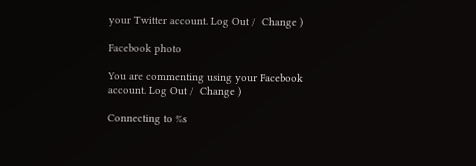your Twitter account. Log Out /  Change )

Facebook photo

You are commenting using your Facebook account. Log Out /  Change )

Connecting to %s